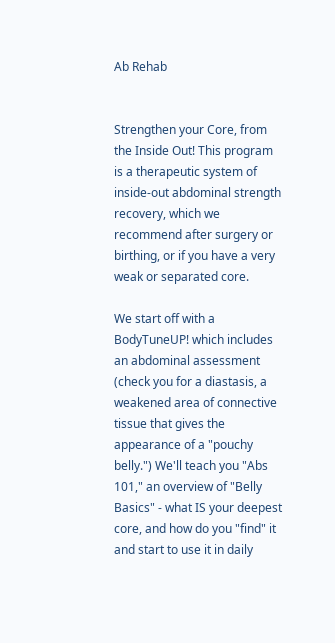Ab Rehab


Strengthen your Core, from the Inside Out! This program is a therapeutic system of inside-out abdominal strength recovery, which we recommend after surgery or birthing, or if you have a very weak or separated core.

We start off with a BodyTuneUP! which includes an abdominal assessment (check you for a diastasis, a weakened area of connective tissue that gives the appearance of a "pouchy belly.") We'll teach you "Abs 101," an overview of "Belly Basics" - what IS your deepest core, and how do you "find" it and start to use it in daily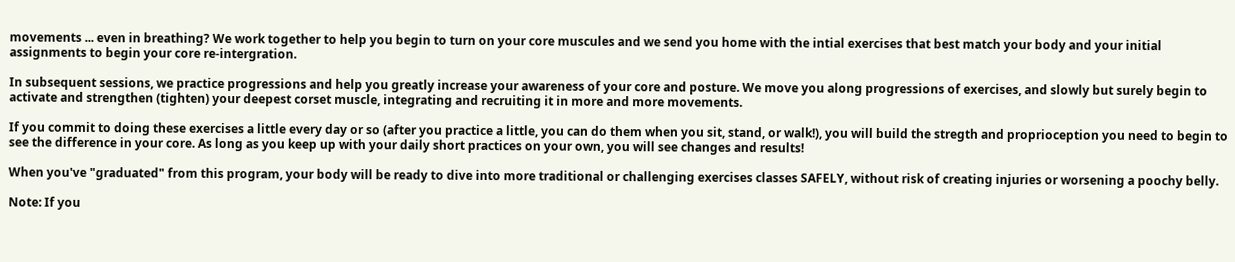movements ... even in breathing? We work together to help you begin to turn on your core muscules and we send you home with the intial exercises that best match your body and your initial assignments to begin your core re-intergration.

In subsequent sessions, we practice progressions and help you greatly increase your awareness of your core and posture. We move you along progressions of exercises, and slowly but surely begin to activate and strengthen (tighten) your deepest corset muscle, integrating and recruiting it in more and more movements.

If you commit to doing these exercises a little every day or so (after you practice a little, you can do them when you sit, stand, or walk!), you will build the stregth and proprioception you need to begin to see the difference in your core. As long as you keep up with your daily short practices on your own, you will see changes and results!

When you've "graduated" from this program, your body will be ready to dive into more traditional or challenging exercises classes SAFELY, without risk of creating injuries or worsening a poochy belly.

Note: If you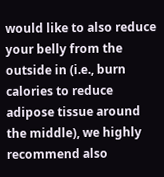would like to also reduce your belly from the outside in (i.e., burn calories to reduce adipose tissue around the middle), we highly recommend also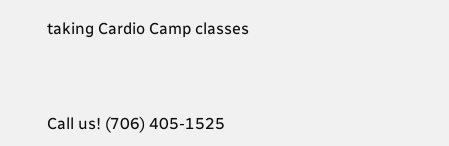taking Cardio Camp classes



Call us! (706) 405-1525